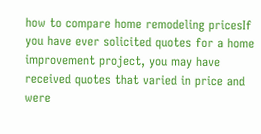how to compare home remodeling pricesIf you have ever solicited quotes for a home improvement project, you may have received quotes that varied in price and were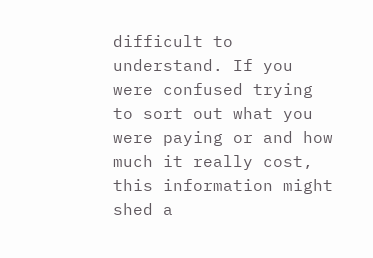difficult to understand. If you were confused trying to sort out what you were paying or and how much it really cost, this information might shed a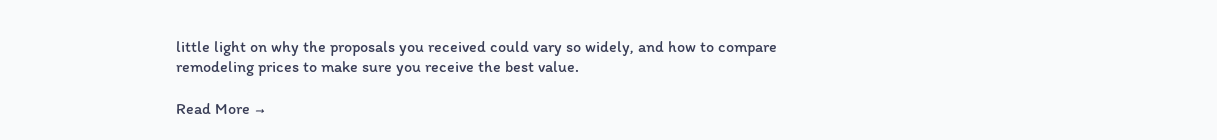little light on why the proposals you received could vary so widely, and how to compare remodeling prices to make sure you receive the best value.

Read More →